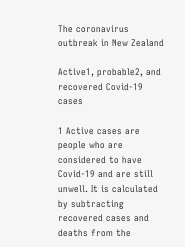The coronavirus outbreak in New Zealand

Active1, probable2, and recovered Covid-19 cases

1 Active cases are people who are considered to have Covid-19 and are still unwell. It is calculated by subtracting recovered cases and deaths from the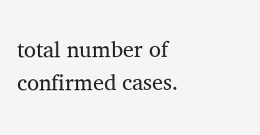total number of confirmed cases.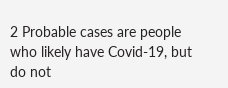2 Probable cases are people who likely have Covid-19, but do not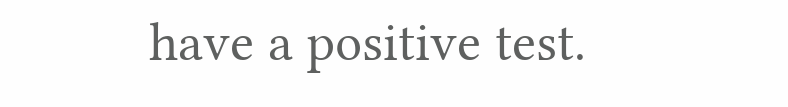have a positive test.